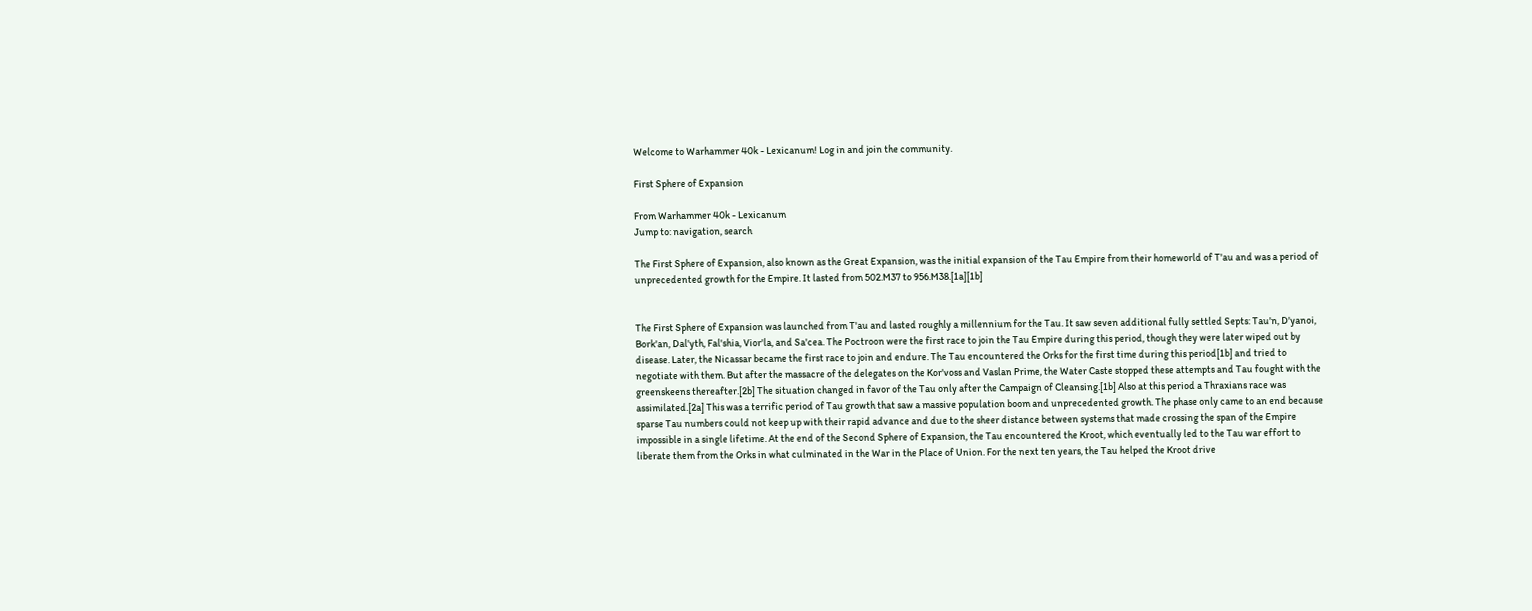Welcome to Warhammer 40k - Lexicanum! Log in and join the community.

First Sphere of Expansion

From Warhammer 40k - Lexicanum
Jump to: navigation, search

The First Sphere of Expansion, also known as the Great Expansion, was the initial expansion of the Tau Empire from their homeworld of T'au and was a period of unprecedented growth for the Empire. It lasted from 502.M37 to 956.M38.[1a][1b]


The First Sphere of Expansion was launched from T'au and lasted roughly a millennium for the Tau. It saw seven additional fully settled Septs: Tau'n, D'yanoi, Bork'an, Dal'yth, Fal'shia, Vior'la, and Sa'cea. The Poctroon were the first race to join the Tau Empire during this period, though they were later wiped out by disease. Later, the Nicassar became the first race to join and endure. The Tau encountered the Orks for the first time during this period[1b] and tried to negotiate with them. But after the massacre of the delegates on the Kor'voss and Vaslan Prime, the Water Caste stopped these attempts and Tau fought with the greenskeens thereafter.[2b] The situation changed in favor of the Tau only after the Campaign of Cleansing.[1b] Also at this period a Thraxians race was assimilated.[2a] This was a terrific period of Tau growth that saw a massive population boom and unprecedented growth. The phase only came to an end because sparse Tau numbers could not keep up with their rapid advance and due to the sheer distance between systems that made crossing the span of the Empire impossible in a single lifetime. At the end of the Second Sphere of Expansion, the Tau encountered the Kroot, which eventually led to the Tau war effort to liberate them from the Orks in what culminated in the War in the Place of Union. For the next ten years, the Tau helped the Kroot drive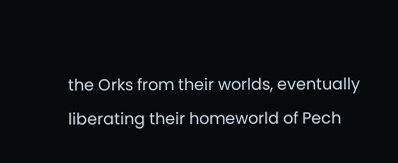the Orks from their worlds, eventually liberating their homeworld of Pech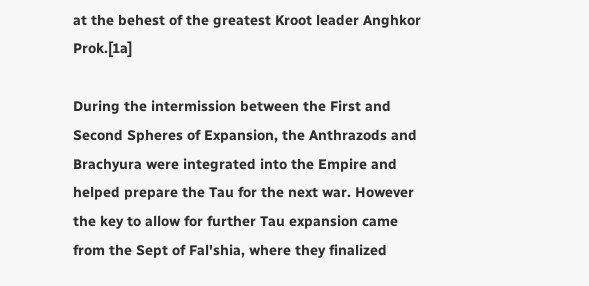at the behest of the greatest Kroot leader Anghkor Prok.[1a]

During the intermission between the First and Second Spheres of Expansion, the Anthrazods and Brachyura were integrated into the Empire and helped prepare the Tau for the next war. However the key to allow for further Tau expansion came from the Sept of Fal'shia, where they finalized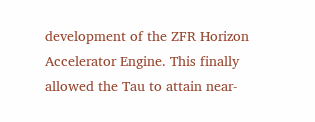development of the ZFR Horizon Accelerator Engine. This finally allowed the Tau to attain near-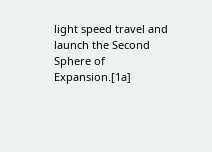light speed travel and launch the Second Sphere of Expansion.[1a]